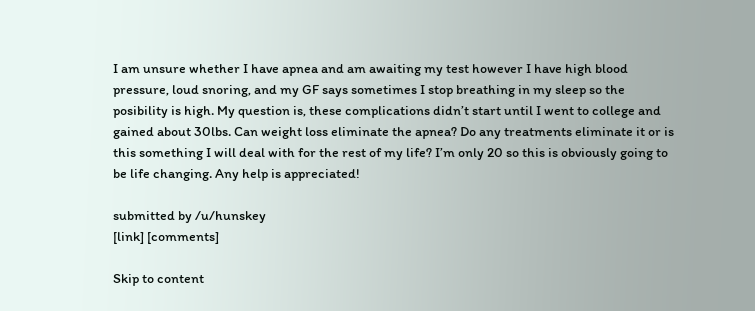I am unsure whether I have apnea and am awaiting my test however I have high blood pressure, loud snoring, and my GF says sometimes I stop breathing in my sleep so the posibility is high. My question is, these complications didn’t start until I went to college and gained about 30lbs. Can weight loss eliminate the apnea? Do any treatments eliminate it or is this something I will deal with for the rest of my life? I’m only 20 so this is obviously going to be life changing. Any help is appreciated!

submitted by /u/hunskey
[link] [comments]

Skip to content